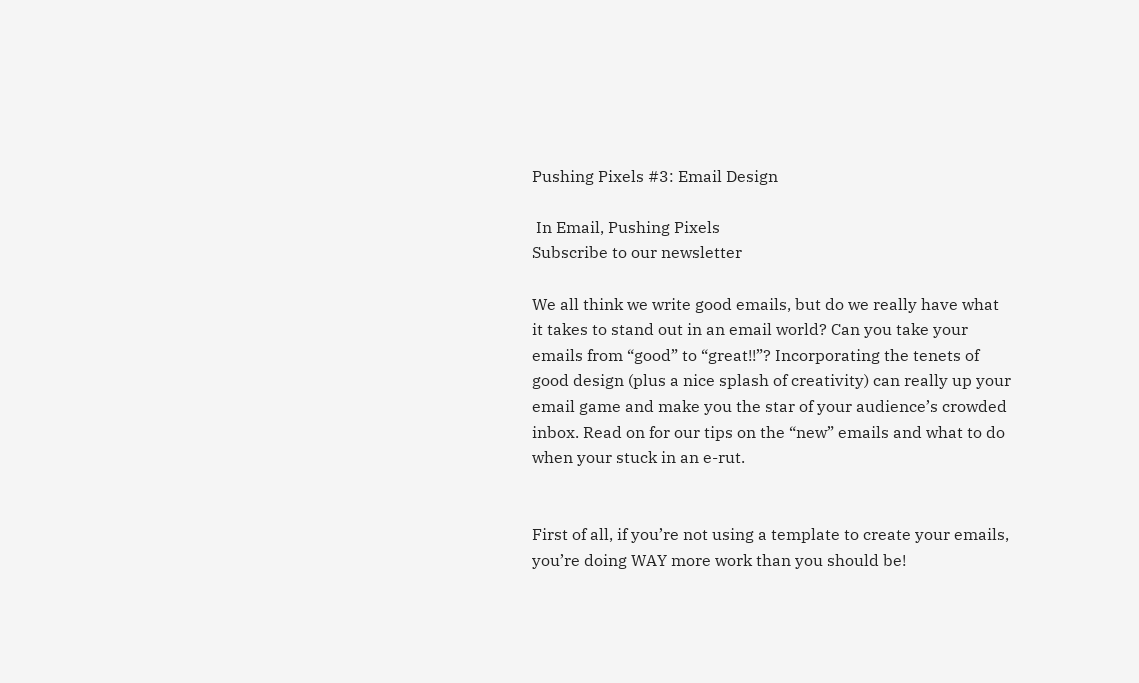Pushing Pixels #3: Email Design

 In Email, Pushing Pixels
Subscribe to our newsletter

We all think we write good emails, but do we really have what it takes to stand out in an email world? Can you take your emails from “good” to “great!!”? Incorporating the tenets of good design (plus a nice splash of creativity) can really up your email game and make you the star of your audience’s crowded inbox. Read on for our tips on the “new” emails and what to do when your stuck in an e-rut.


First of all, if you’re not using a template to create your emails, you’re doing WAY more work than you should be!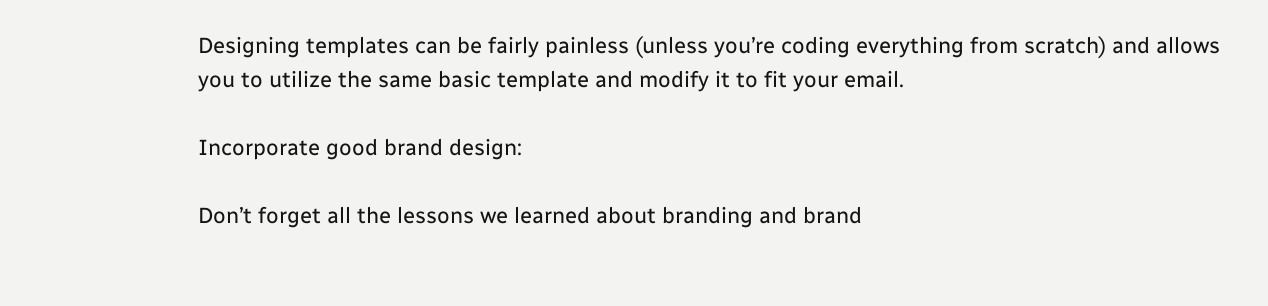Designing templates can be fairly painless (unless you’re coding everything from scratch) and allows you to utilize the same basic template and modify it to fit your email.

Incorporate good brand design:

Don’t forget all the lessons we learned about branding and brand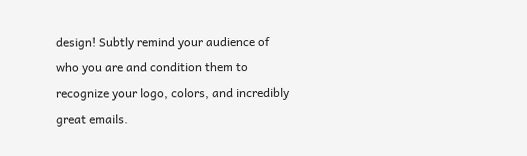design! Subtly remind your audience of who you are and condition them to recognize your logo, colors, and incredibly great emails.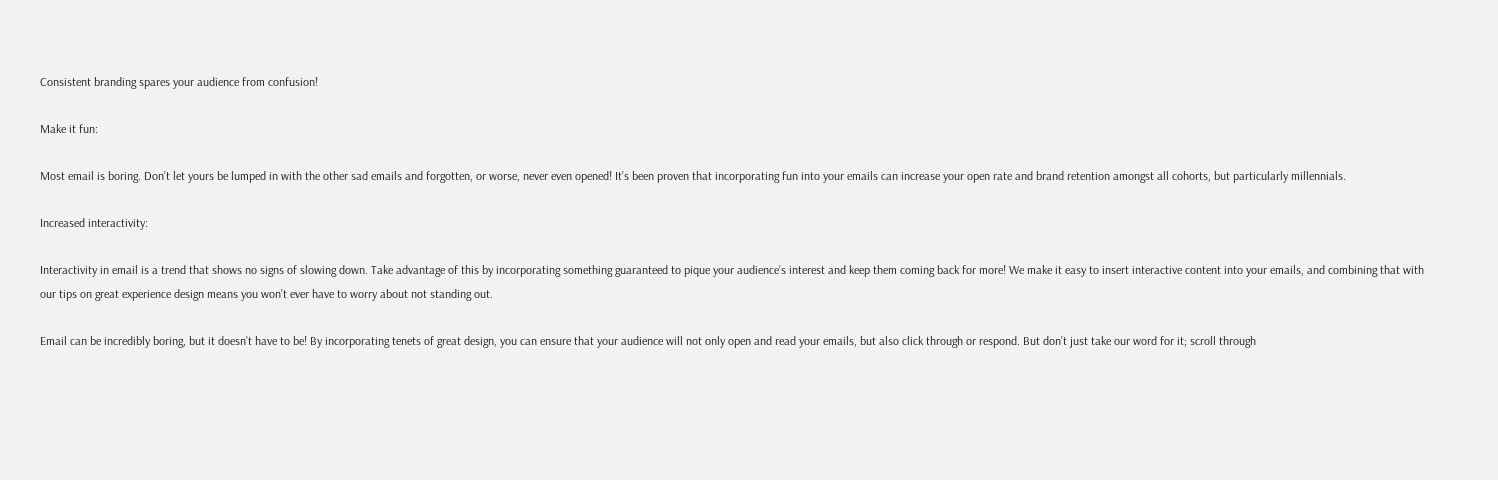Consistent branding spares your audience from confusion!

Make it fun:

Most email is boring. Don’t let yours be lumped in with the other sad emails and forgotten, or worse, never even opened! It’s been proven that incorporating fun into your emails can increase your open rate and brand retention amongst all cohorts, but particularly millennials.

Increased interactivity:

Interactivity in email is a trend that shows no signs of slowing down. Take advantage of this by incorporating something guaranteed to pique your audience’s interest and keep them coming back for more! We make it easy to insert interactive content into your emails, and combining that with our tips on great experience design means you won’t ever have to worry about not standing out.

Email can be incredibly boring, but it doesn’t have to be! By incorporating tenets of great design, you can ensure that your audience will not only open and read your emails, but also click through or respond. But don’t just take our word for it; scroll through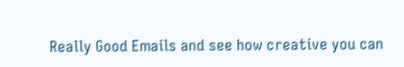Really Good Emails and see how creative you can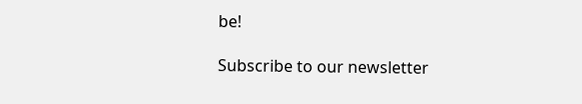be!

Subscribe to our newsletter